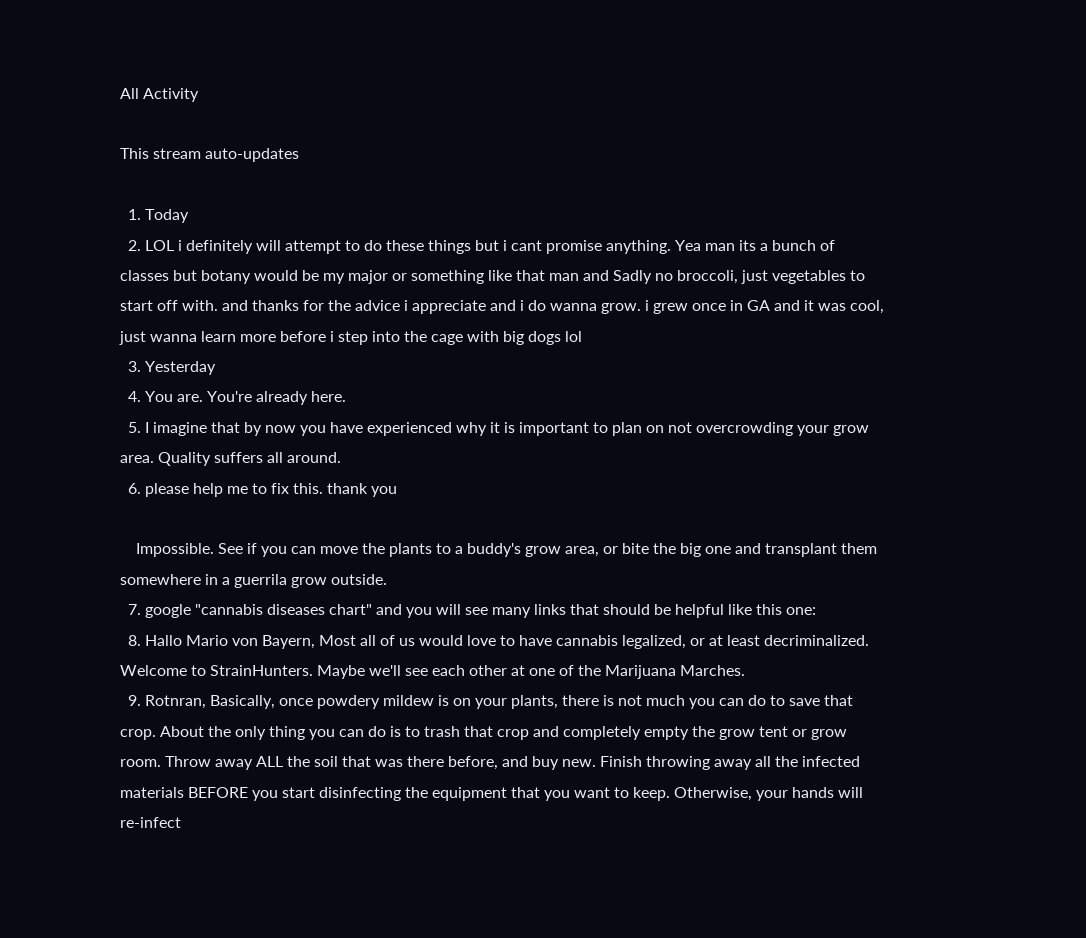All Activity

This stream auto-updates

  1. Today
  2. LOL i definitely will attempt to do these things but i cant promise anything. Yea man its a bunch of classes but botany would be my major or something like that man and Sadly no broccoli, just vegetables to start off with. and thanks for the advice i appreciate and i do wanna grow. i grew once in GA and it was cool, just wanna learn more before i step into the cage with big dogs lol
  3. Yesterday
  4. You are. You're already here.
  5. I imagine that by now you have experienced why it is important to plan on not overcrowding your grow area. Quality suffers all around.
  6. please help me to fix this. thank you

    Impossible. See if you can move the plants to a buddy's grow area, or bite the big one and transplant them somewhere in a guerrila grow outside.
  7. google "cannabis diseases chart" and you will see many links that should be helpful like this one:
  8. Hallo Mario von Bayern, Most all of us would love to have cannabis legalized, or at least decriminalized. Welcome to StrainHunters. Maybe we'll see each other at one of the Marijuana Marches.
  9. Rotnran, Basically, once powdery mildew is on your plants, there is not much you can do to save that crop. About the only thing you can do is to trash that crop and completely empty the grow tent or grow room. Throw away ALL the soil that was there before, and buy new. Finish throwing away all the infected materials BEFORE you start disinfecting the equipment that you want to keep. Otherwise, your hands will re-infect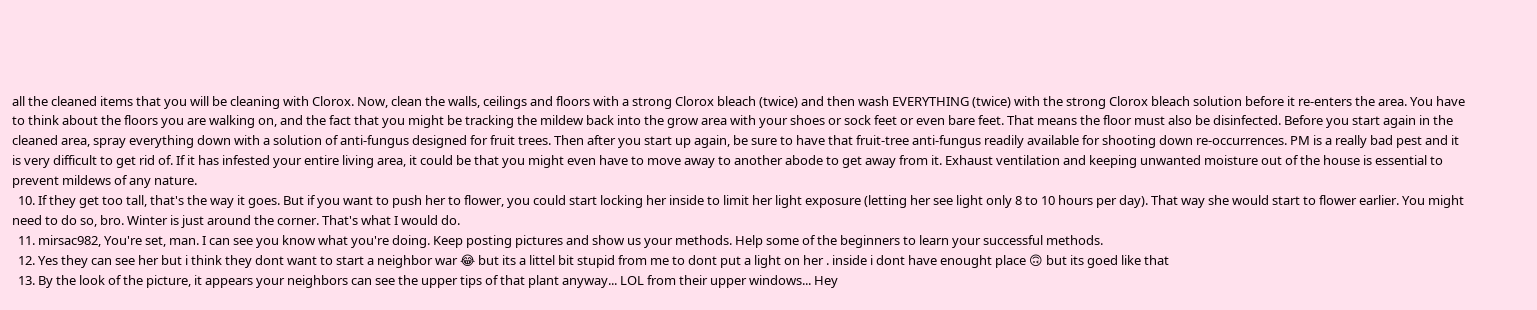all the cleaned items that you will be cleaning with Clorox. Now, clean the walls, ceilings and floors with a strong Clorox bleach (twice) and then wash EVERYTHING (twice) with the strong Clorox bleach solution before it re-enters the area. You have to think about the floors you are walking on, and the fact that you might be tracking the mildew back into the grow area with your shoes or sock feet or even bare feet. That means the floor must also be disinfected. Before you start again in the cleaned area, spray everything down with a solution of anti-fungus designed for fruit trees. Then after you start up again, be sure to have that fruit-tree anti-fungus readily available for shooting down re-occurrences. PM is a really bad pest and it is very difficult to get rid of. If it has infested your entire living area, it could be that you might even have to move away to another abode to get away from it. Exhaust ventilation and keeping unwanted moisture out of the house is essential to prevent mildews of any nature.
  10. If they get too tall, that's the way it goes. But if you want to push her to flower, you could start locking her inside to limit her light exposure (letting her see light only 8 to 10 hours per day). That way she would start to flower earlier. You might need to do so, bro. Winter is just around the corner. That's what I would do.
  11. mirsac982, You're set, man. I can see you know what you're doing. Keep posting pictures and show us your methods. Help some of the beginners to learn your successful methods.
  12. Yes they can see her but i think they dont want to start a neighbor war 😂 but its a littel bit stupid from me to dont put a light on her . inside i dont have enought place 🙃 but its goed like that
  13. By the look of the picture, it appears your neighbors can see the upper tips of that plant anyway... LOL from their upper windows... Hey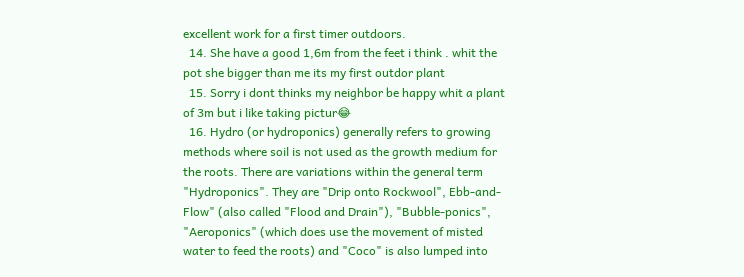excellent work for a first timer outdoors.
  14. She have a good 1,6m from the feet i think . whit the pot she bigger than me its my first outdor plant
  15. Sorry i dont thinks my neighbor be happy whit a plant of 3m but i like taking pictur😂
  16. Hydro (or hydroponics) generally refers to growing methods where soil is not used as the growth medium for the roots. There are variations within the general term "Hydroponics". They are "Drip onto Rockwool", Ebb-and-Flow" (also called "Flood and Drain"), "Bubble-ponics", "Aeroponics" (which does use the movement of misted water to feed the roots) and "Coco" is also lumped into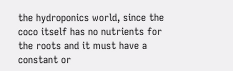the hydroponics world, since the coco itself has no nutrients for the roots and it must have a constant or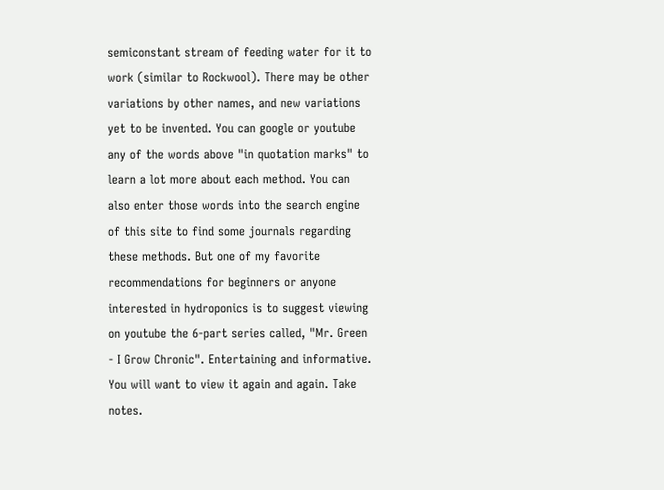semiconstant stream of feeding water for it to work (similar to Rockwool). There may be other variations by other names, and new variations yet to be invented. You can google or youtube any of the words above "in quotation marks" to learn a lot more about each method. You can also enter those words into the search engine of this site to find some journals regarding these methods. But one of my favorite recommendations for beginners or anyone interested in hydroponics is to suggest viewing on youtube the 6-part series called, "Mr. Green - I Grow Chronic". Entertaining and informative. You will want to view it again and again. Take notes.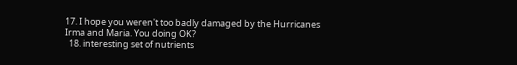17. I hope you weren't too badly damaged by the Hurricanes Irma and Maria. You doing OK?
  18. interesting set of nutrients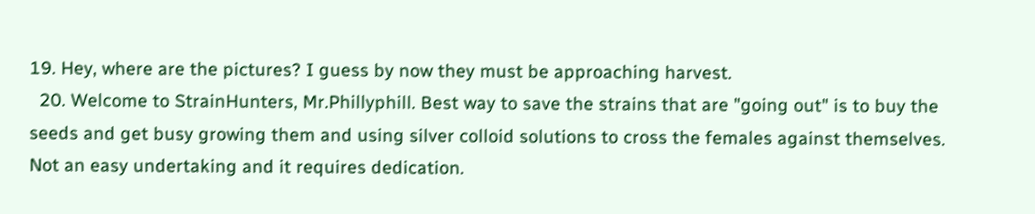19. Hey, where are the pictures? I guess by now they must be approaching harvest.
  20. Welcome to StrainHunters, Mr.Phillyphill. Best way to save the strains that are "going out" is to buy the seeds and get busy growing them and using silver colloid solutions to cross the females against themselves. Not an easy undertaking and it requires dedication.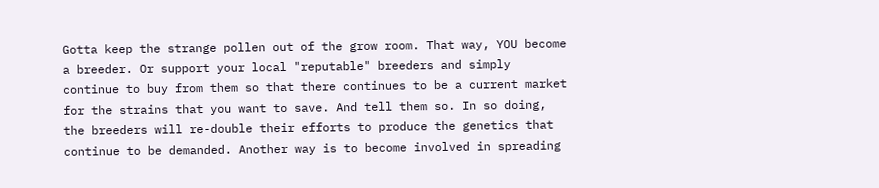Gotta keep the strange pollen out of the grow room. That way, YOU become a breeder. Or support your local "reputable" breeders and simply continue to buy from them so that there continues to be a current market for the strains that you want to save. And tell them so. In so doing, the breeders will re-double their efforts to produce the genetics that continue to be demanded. Another way is to become involved in spreading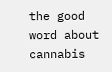the good word about cannabis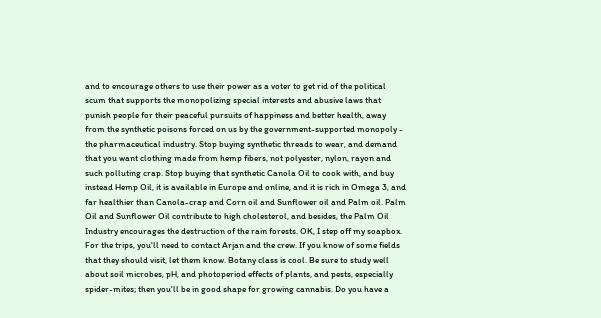and to encourage others to use their power as a voter to get rid of the political scum that supports the monopolizing special interests and abusive laws that punish people for their peaceful pursuits of happiness and better health, away from the synthetic poisons forced on us by the government-supported monopoly - the pharmaceutical industry. Stop buying synthetic threads to wear, and demand that you want clothing made from hemp fibers, not polyester, nylon, rayon and such polluting crap. Stop buying that synthetic Canola Oil to cook with, and buy instead Hemp Oil, it is available in Europe and online, and it is rich in Omega 3, and far healthier than Canola-crap and Corn oil and Sunflower oil and Palm oil. Palm Oil and Sunflower Oil contribute to high cholesterol, and besides, the Palm Oil Industry encourages the destruction of the rain forests. OK, I step off my soapbox. For the trips, you'll need to contact Arjan and the crew. If you know of some fields that they should visit, let them know. Botany class is cool. Be sure to study well about soil microbes, pH, and photoperiod effects of plants, and pests, especially spider-mites; then you'll be in good shape for growing cannabis. Do you have a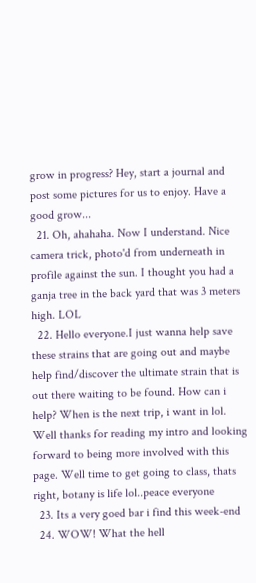grow in progress? Hey, start a journal and post some pictures for us to enjoy. Have a good grow...
  21. Oh, ahahaha. Now I understand. Nice camera trick, photo'd from underneath in profile against the sun. I thought you had a ganja tree in the back yard that was 3 meters high. LOL
  22. Hello everyone.I just wanna help save these strains that are going out and maybe help find/discover the ultimate strain that is out there waiting to be found. How can i help? When is the next trip, i want in lol. Well thanks for reading my intro and looking forward to being more involved with this page. Well time to get going to class, thats right, botany is life lol..peace everyone
  23. Its a very goed bar i find this week-end
  24. WOW! What the hell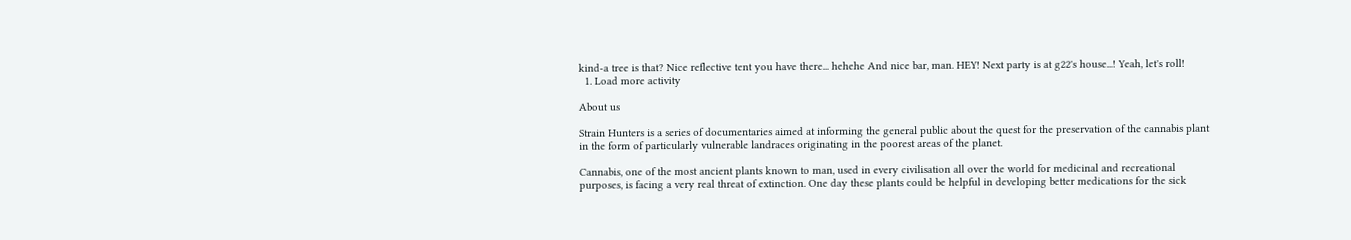kind-a tree is that? Nice reflective tent you have there... hehehe And nice bar, man. HEY! Next party is at g22's house...! Yeah, let's roll!
  1. Load more activity

About us

Strain Hunters is a series of documentaries aimed at informing the general public about the quest for the preservation of the cannabis plant in the form of particularly vulnerable landraces originating in the poorest areas of the planet.

Cannabis, one of the most ancient plants known to man, used in every civilisation all over the world for medicinal and recreational purposes, is facing a very real threat of extinction. One day these plants could be helpful in developing better medications for the sick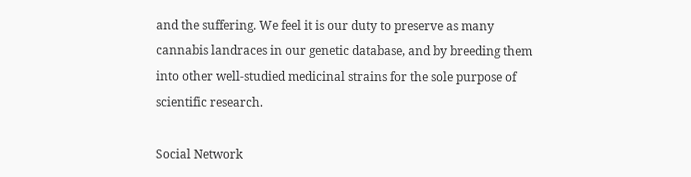and the suffering. We feel it is our duty to preserve as many cannabis landraces in our genetic database, and by breeding them into other well-studied medicinal strains for the sole purpose of scientific research.

Social Network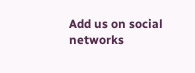Add us on social networks